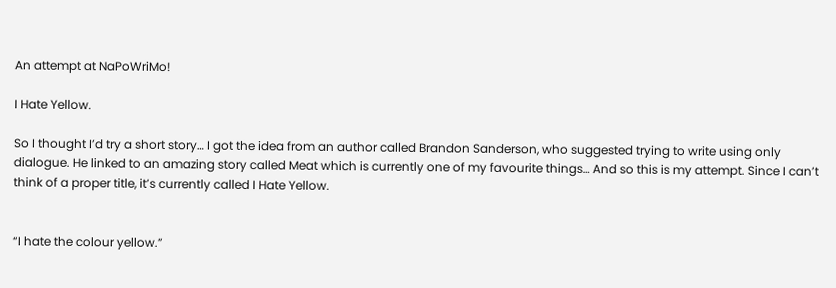An attempt at NaPoWriMo!

I Hate Yellow.

So I thought I’d try a short story… I got the idea from an author called Brandon Sanderson, who suggested trying to write using only dialogue. He linked to an amazing story called Meat which is currently one of my favourite things… And so this is my attempt. Since I can’t think of a proper title, it’s currently called I Hate Yellow.


“I hate the colour yellow.”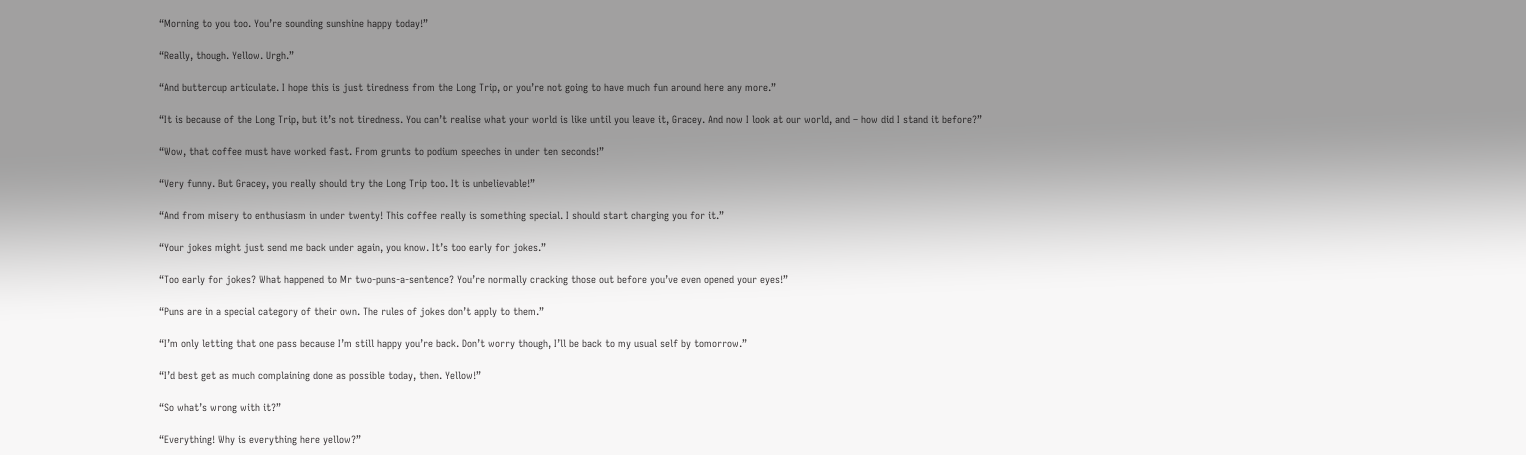“Morning to you too. You’re sounding sunshine happy today!”

“Really, though. Yellow. Urgh.”

“And buttercup articulate. I hope this is just tiredness from the Long Trip, or you’re not going to have much fun around here any more.”

“It is because of the Long Trip, but it’s not tiredness. You can’t realise what your world is like until you leave it, Gracey. And now I look at our world, and – how did I stand it before?”

“Wow, that coffee must have worked fast. From grunts to podium speeches in under ten seconds!”

“Very funny. But Gracey, you really should try the Long Trip too. It is unbelievable!”

“And from misery to enthusiasm in under twenty! This coffee really is something special. I should start charging you for it.”

“Your jokes might just send me back under again, you know. It’s too early for jokes.”

“Too early for jokes? What happened to Mr two-puns-a-sentence? You’re normally cracking those out before you’ve even opened your eyes!”

“Puns are in a special category of their own. The rules of jokes don’t apply to them.”

“I’m only letting that one pass because I’m still happy you’re back. Don’t worry though, I’ll be back to my usual self by tomorrow.”

“I’d best get as much complaining done as possible today, then. Yellow!”

“So what’s wrong with it?”

“Everything! Why is everything here yellow?”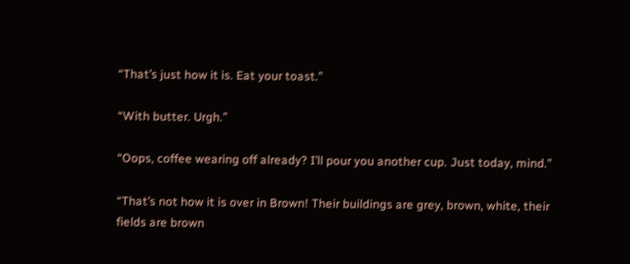“That’s just how it is. Eat your toast.”

“With butter. Urgh.”

“Oops, coffee wearing off already? I’ll pour you another cup. Just today, mind.”

“That’s not how it is over in Brown! Their buildings are grey, brown, white, their fields are brown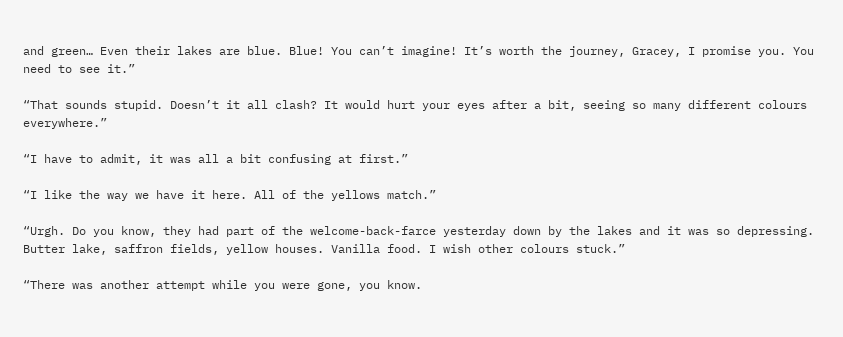and green… Even their lakes are blue. Blue! You can’t imagine! It’s worth the journey, Gracey, I promise you. You need to see it.”

“That sounds stupid. Doesn’t it all clash? It would hurt your eyes after a bit, seeing so many different colours everywhere.”

“I have to admit, it was all a bit confusing at first.”

“I like the way we have it here. All of the yellows match.”

“Urgh. Do you know, they had part of the welcome-back-farce yesterday down by the lakes and it was so depressing. Butter lake, saffron fields, yellow houses. Vanilla food. I wish other colours stuck.”

“There was another attempt while you were gone, you know.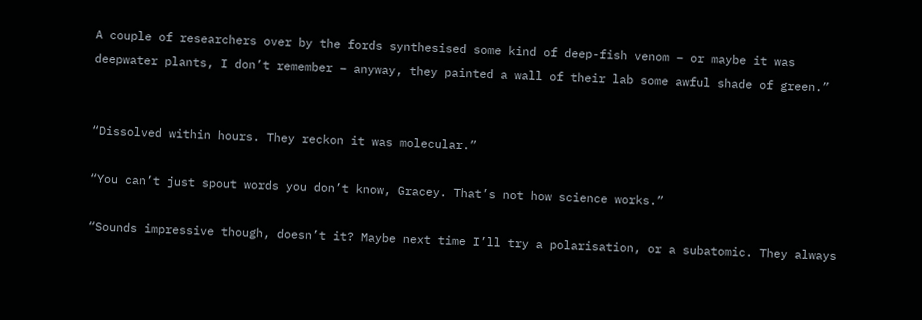A couple of researchers over by the fords synthesised some kind of deep-fish venom – or maybe it was deepwater plants, I don’t remember – anyway, they painted a wall of their lab some awful shade of green.”


“Dissolved within hours. They reckon it was molecular.”

“You can’t just spout words you don’t know, Gracey. That’s not how science works.”

“Sounds impressive though, doesn’t it? Maybe next time I’ll try a polarisation, or a subatomic. They always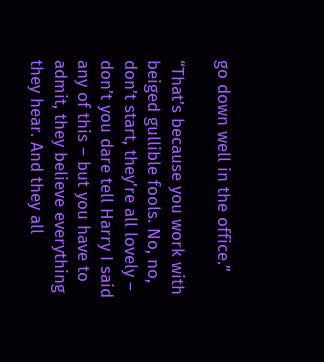go down well in the office.”

“That’s because you work with beiged gullible fools. No, no, don’t start, they’re all lovely – don’t you dare tell Harry I said any of this – but you have to admit, they believe everything they hear. And they all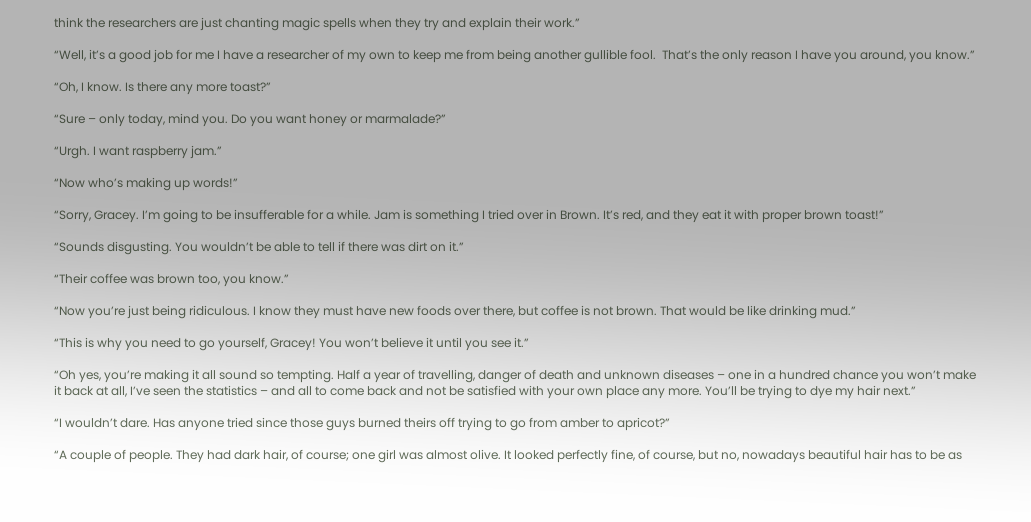think the researchers are just chanting magic spells when they try and explain their work.”

“Well, it’s a good job for me I have a researcher of my own to keep me from being another gullible fool.  That’s the only reason I have you around, you know.”

“Oh, I know. Is there any more toast?”

“Sure – only today, mind you. Do you want honey or marmalade?”

“Urgh. I want raspberry jam.”

“Now who’s making up words!”

“Sorry, Gracey. I’m going to be insufferable for a while. Jam is something I tried over in Brown. It’s red, and they eat it with proper brown toast!”

“Sounds disgusting. You wouldn’t be able to tell if there was dirt on it.”

“Their coffee was brown too, you know.”

“Now you’re just being ridiculous. I know they must have new foods over there, but coffee is not brown. That would be like drinking mud.”

“This is why you need to go yourself, Gracey! You won’t believe it until you see it.”

“Oh yes, you’re making it all sound so tempting. Half a year of travelling, danger of death and unknown diseases – one in a hundred chance you won’t make it back at all, I’ve seen the statistics – and all to come back and not be satisfied with your own place any more. You’ll be trying to dye my hair next.”

“I wouldn’t dare. Has anyone tried since those guys burned theirs off trying to go from amber to apricot?”

“A couple of people. They had dark hair, of course; one girl was almost olive. It looked perfectly fine, of course, but no, nowadays beautiful hair has to be as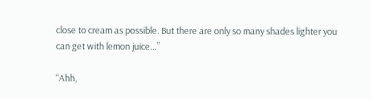close to cream as possible. But there are only so many shades lighter you can get with lemon juice…”

“Ahh,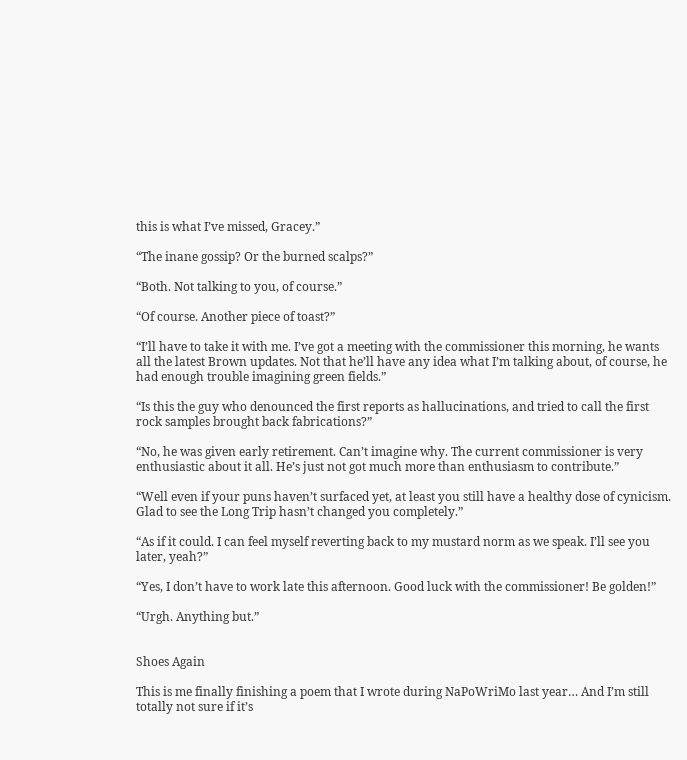this is what I’ve missed, Gracey.”

“The inane gossip? Or the burned scalps?”

“Both. Not talking to you, of course.”

“Of course. Another piece of toast?”

“I’ll have to take it with me. I’ve got a meeting with the commissioner this morning, he wants all the latest Brown updates. Not that he’ll have any idea what I’m talking about, of course, he had enough trouble imagining green fields.”

“Is this the guy who denounced the first reports as hallucinations, and tried to call the first rock samples brought back fabrications?”

“No, he was given early retirement. Can’t imagine why. The current commissioner is very enthusiastic about it all. He’s just not got much more than enthusiasm to contribute.”

“Well even if your puns haven’t surfaced yet, at least you still have a healthy dose of cynicism. Glad to see the Long Trip hasn’t changed you completely.”

“As if it could. I can feel myself reverting back to my mustard norm as we speak. I’ll see you later, yeah?”

“Yes, I don’t have to work late this afternoon. Good luck with the commissioner! Be golden!”

“Urgh. Anything but.”


Shoes Again

This is me finally finishing a poem that I wrote during NaPoWriMo last year… And I’m still totally not sure if it’s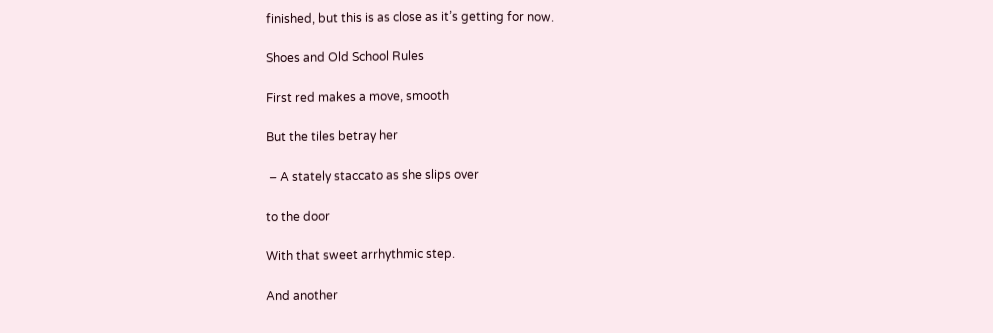finished, but this is as close as it’s getting for now.

Shoes and Old School Rules

First red makes a move, smooth

But the tiles betray her

 – A stately staccato as she slips over

to the door

With that sweet arrhythmic step.

And another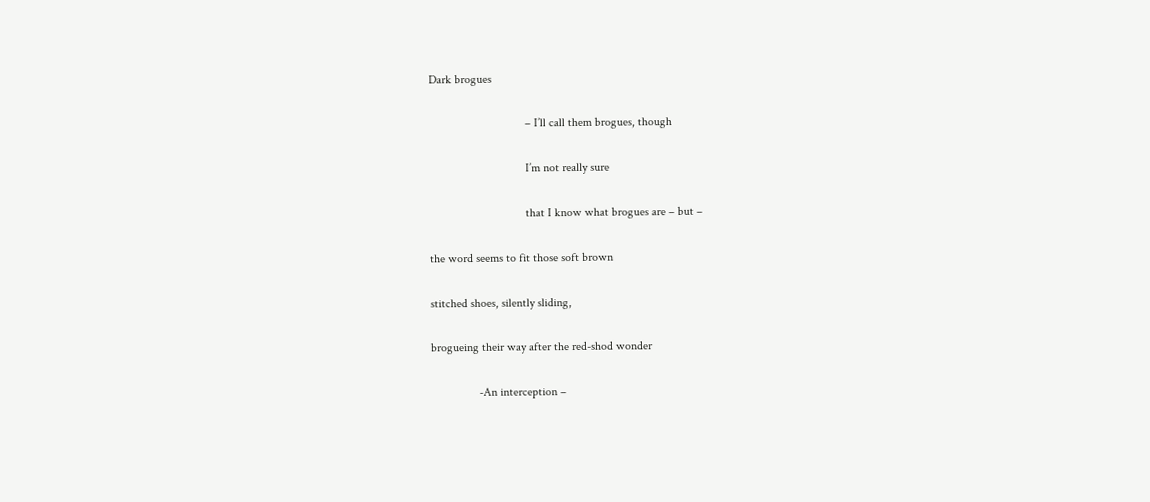Dark brogues

                                – I’ll call them brogues, though

                                I’m not really sure

                                that I know what brogues are – but –

the word seems to fit those soft brown

stitched shoes, silently sliding,

brogueing their way after the red-shod wonder

                -An interception –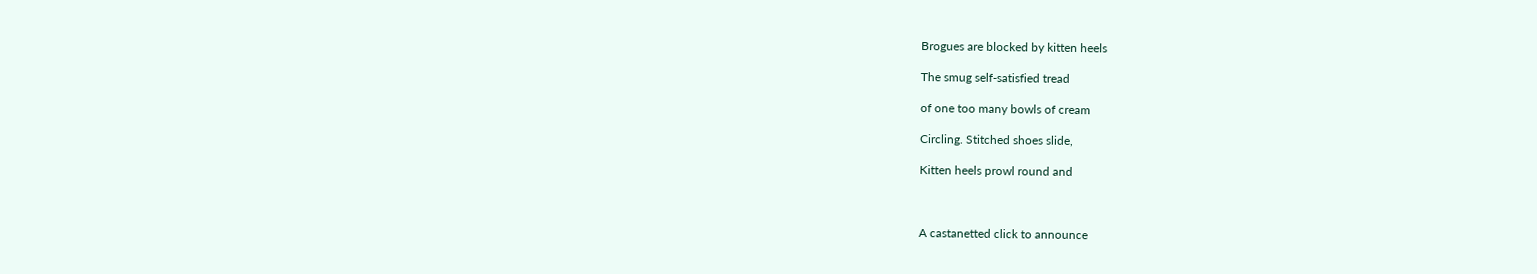Brogues are blocked by kitten heels

The smug self-satisfied tread

of one too many bowls of cream

Circling. Stitched shoes slide,

Kitten heels prowl round and



A castanetted click to announce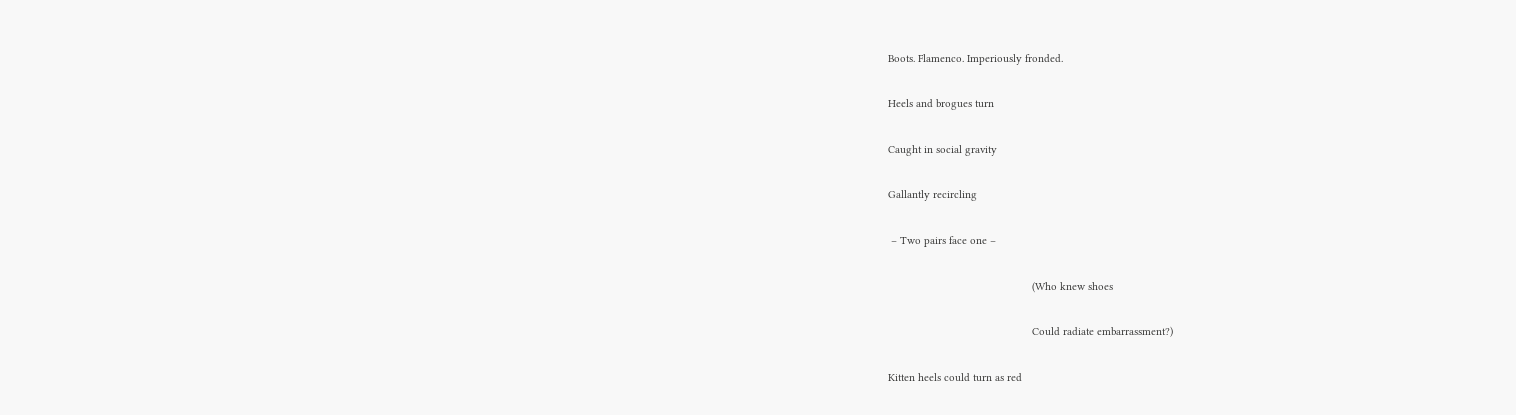Boots. Flamenco. Imperiously fronded.

Heels and brogues turn

Caught in social gravity

Gallantly recircling

 – Two pairs face one –

                                                (Who knew shoes

                                                Could radiate embarrassment?)

Kitten heels could turn as red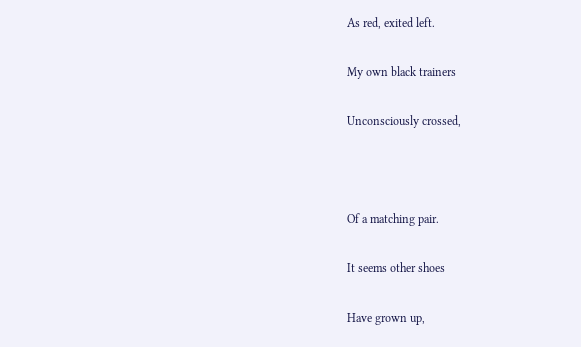As red, exited left.

My own black trainers

Unconsciously crossed,



Of a matching pair.

It seems other shoes

Have grown up,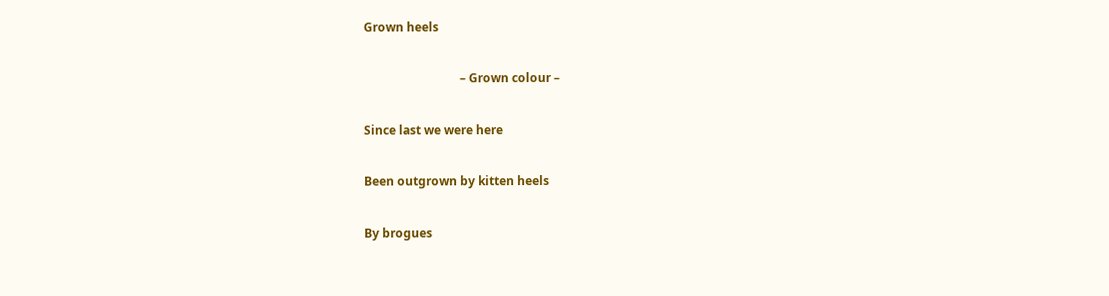Grown heels

                                – Grown colour –

Since last we were here

Been outgrown by kitten heels

By brogues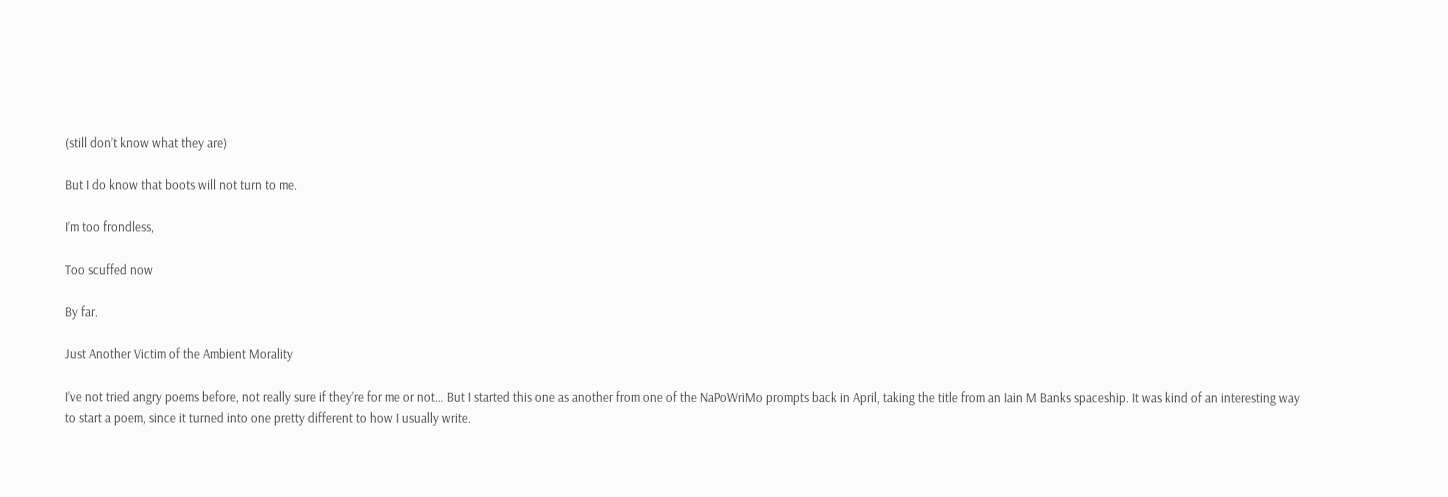(still don’t know what they are)

But I do know that boots will not turn to me.

I’m too frondless,

Too scuffed now

By far.

Just Another Victim of the Ambient Morality

I’ve not tried angry poems before, not really sure if they’re for me or not… But I started this one as another from one of the NaPoWriMo prompts back in April, taking the title from an Iain M Banks spaceship. It was kind of an interesting way to start a poem, since it turned into one pretty different to how I usually write.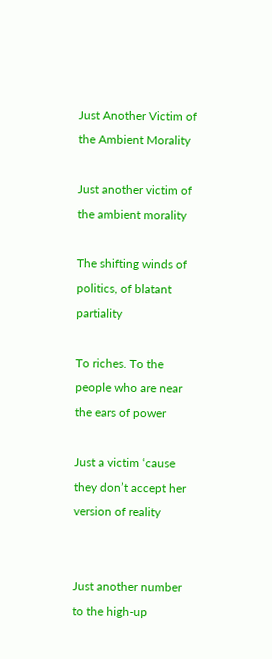Just Another Victim of the Ambient Morality

Just another victim of the ambient morality

The shifting winds of politics, of blatant partiality

To riches. To the people who are near the ears of power

Just a victim ‘cause they don’t accept her version of reality


Just another number to the high-up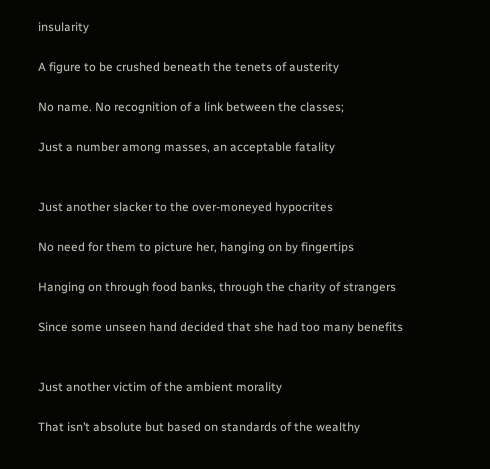insularity

A figure to be crushed beneath the tenets of austerity

No name. No recognition of a link between the classes;

Just a number among masses, an acceptable fatality


Just another slacker to the over-moneyed hypocrites

No need for them to picture her, hanging on by fingertips

Hanging on through food banks, through the charity of strangers

Since some unseen hand decided that she had too many benefits


Just another victim of the ambient morality

That isn’t absolute but based on standards of the wealthy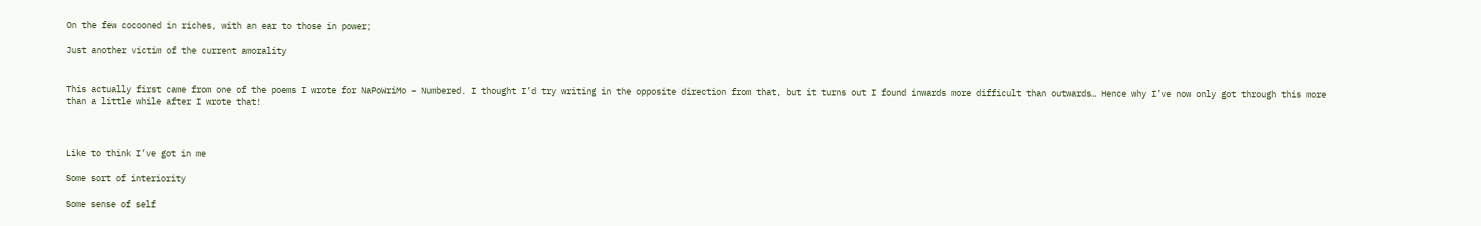On the few cocooned in riches, with an ear to those in power;

Just another victim of the current amorality


This actually first came from one of the poems I wrote for NaPoWriMo – Numbered. I thought I’d try writing in the opposite direction from that, but it turns out I found inwards more difficult than outwards… Hence why I’ve now only got through this more than a little while after I wrote that!



Like to think I’ve got in me

Some sort of interiority

Some sense of self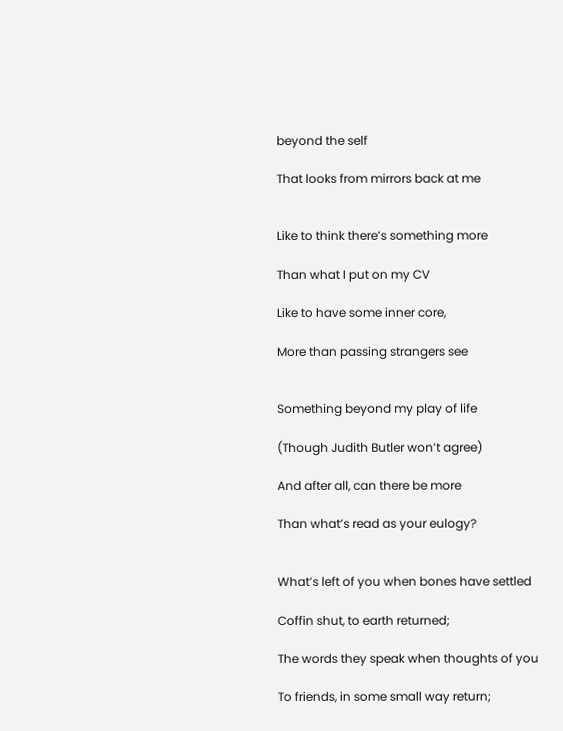beyond the self

That looks from mirrors back at me


Like to think there’s something more

Than what I put on my CV

Like to have some inner core,

More than passing strangers see


Something beyond my play of life

(Though Judith Butler won’t agree)

And after all, can there be more

Than what’s read as your eulogy?


What’s left of you when bones have settled

Coffin shut, to earth returned;

The words they speak when thoughts of you

To friends, in some small way return;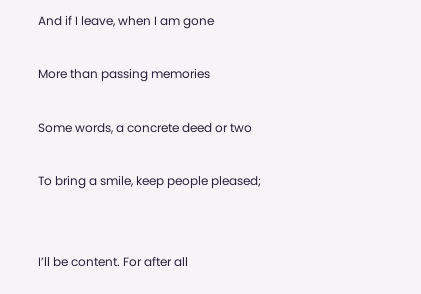And if I leave, when I am gone

More than passing memories

Some words, a concrete deed or two

To bring a smile, keep people pleased;


I’ll be content. For after all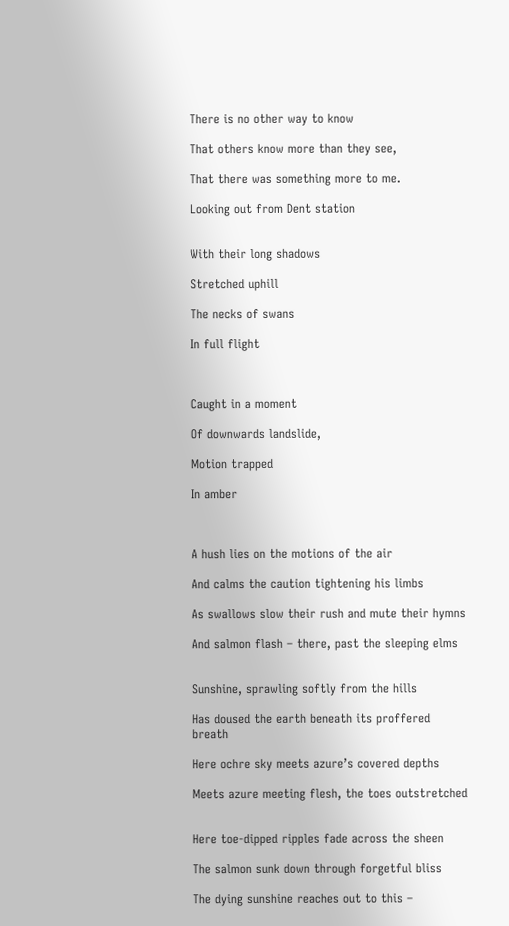There is no other way to know

That others know more than they see,

That there was something more to me.

Looking out from Dent station


With their long shadows

Stretched uphill

The necks of swans

In full flight



Caught in a moment

Of downwards landslide,

Motion trapped

In amber



A hush lies on the motions of the air

And calms the caution tightening his limbs

As swallows slow their rush and mute their hymns

And salmon flash – there, past the sleeping elms


Sunshine, sprawling softly from the hills

Has doused the earth beneath its proffered breath

Here ochre sky meets azure’s covered depths

Meets azure meeting flesh, the toes outstretched


Here toe-dipped ripples fade across the sheen

The salmon sunk down through forgetful bliss

The dying sunshine reaches out to this –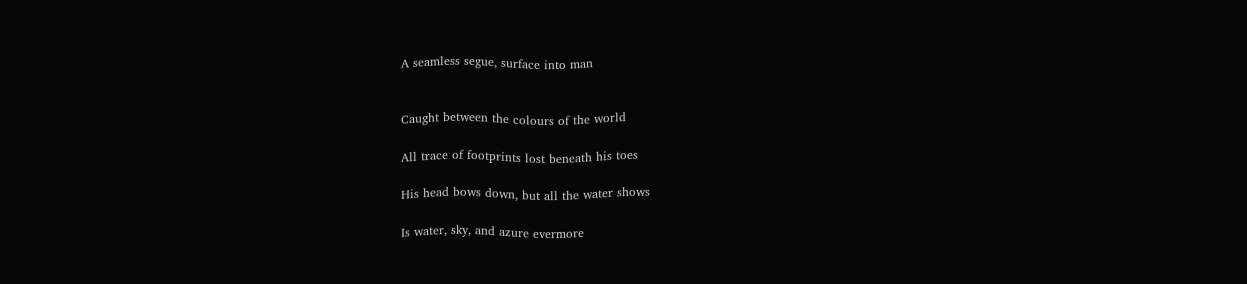A seamless segue, surface into man


Caught between the colours of the world

All trace of footprints lost beneath his toes

His head bows down, but all the water shows

Is water, sky, and azure evermore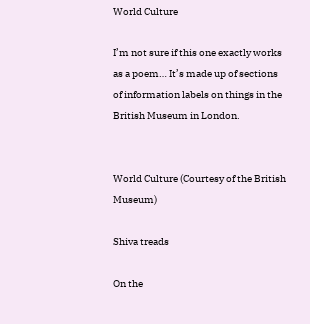World Culture

I’m not sure if this one exactly works as a poem… It’s made up of sections of information labels on things in the British Museum in London.


World Culture (Courtesy of the British Museum)

Shiva treads

On the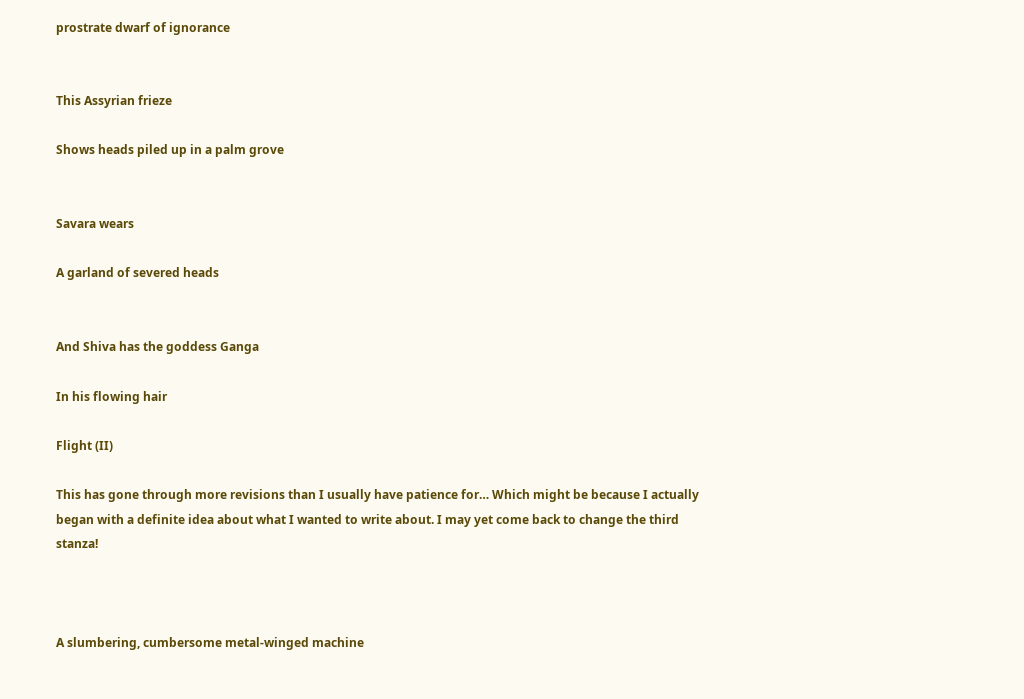prostrate dwarf of ignorance


This Assyrian frieze

Shows heads piled up in a palm grove


Savara wears

A garland of severed heads


And Shiva has the goddess Ganga

In his flowing hair

Flight (II)

This has gone through more revisions than I usually have patience for… Which might be because I actually began with a definite idea about what I wanted to write about. I may yet come back to change the third stanza!



A slumbering, cumbersome metal-winged machine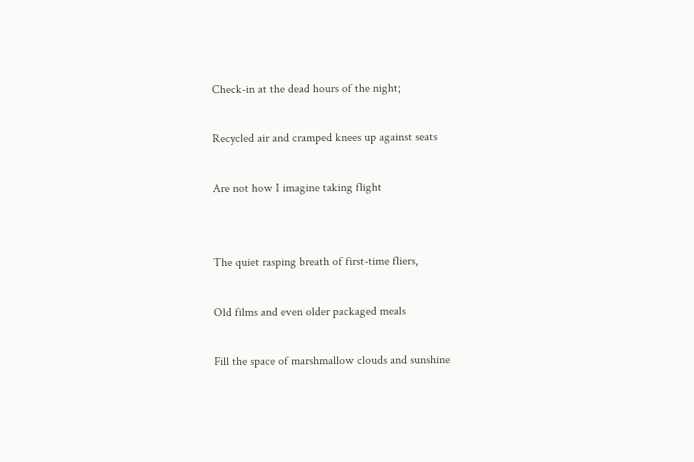Check-in at the dead hours of the night;

Recycled air and cramped knees up against seats

Are not how I imagine taking flight


The quiet rasping breath of first-time fliers,

Old films and even older packaged meals

Fill the space of marshmallow clouds and sunshine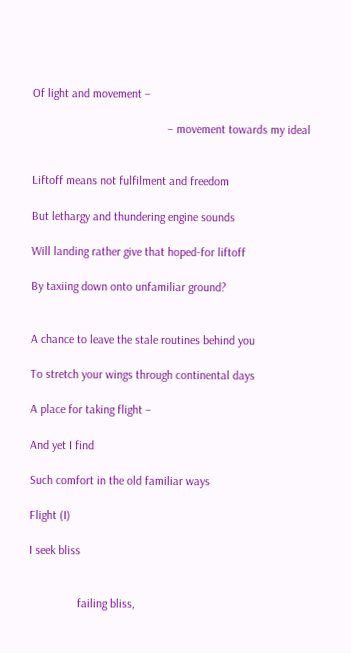Of light and movement –

                                             – movement towards my ideal


Liftoff means not fulfilment and freedom

But lethargy and thundering engine sounds

Will landing rather give that hoped-for liftoff

By taxiing down onto unfamiliar ground?


A chance to leave the stale routines behind you

To stretch your wings through continental days

A place for taking flight –

And yet I find

Such comfort in the old familiar ways

Flight (I)

I seek bliss


                failing bliss,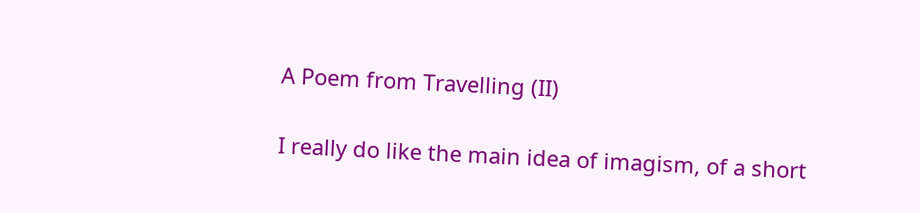A Poem from Travelling (II)

I really do like the main idea of imagism, of a short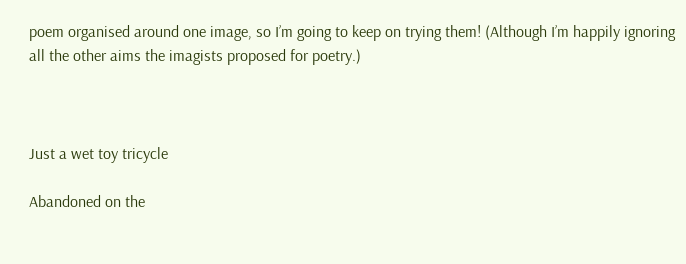poem organised around one image, so I’m going to keep on trying them! (Although I’m happily ignoring all the other aims the imagists proposed for poetry.)



Just a wet toy tricycle

Abandoned on the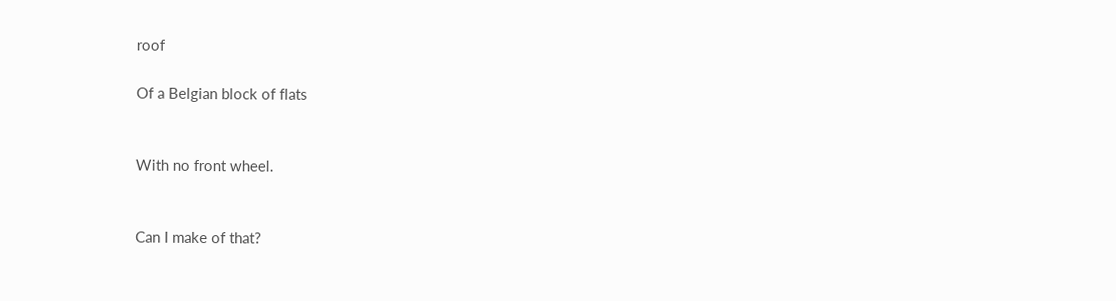roof

Of a Belgian block of flats


With no front wheel.


Can I make of that?